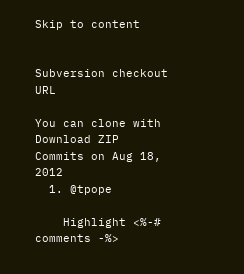Skip to content


Subversion checkout URL

You can clone with
Download ZIP
Commits on Aug 18, 2012
  1. @tpope

    Highlight <%-# comments -%>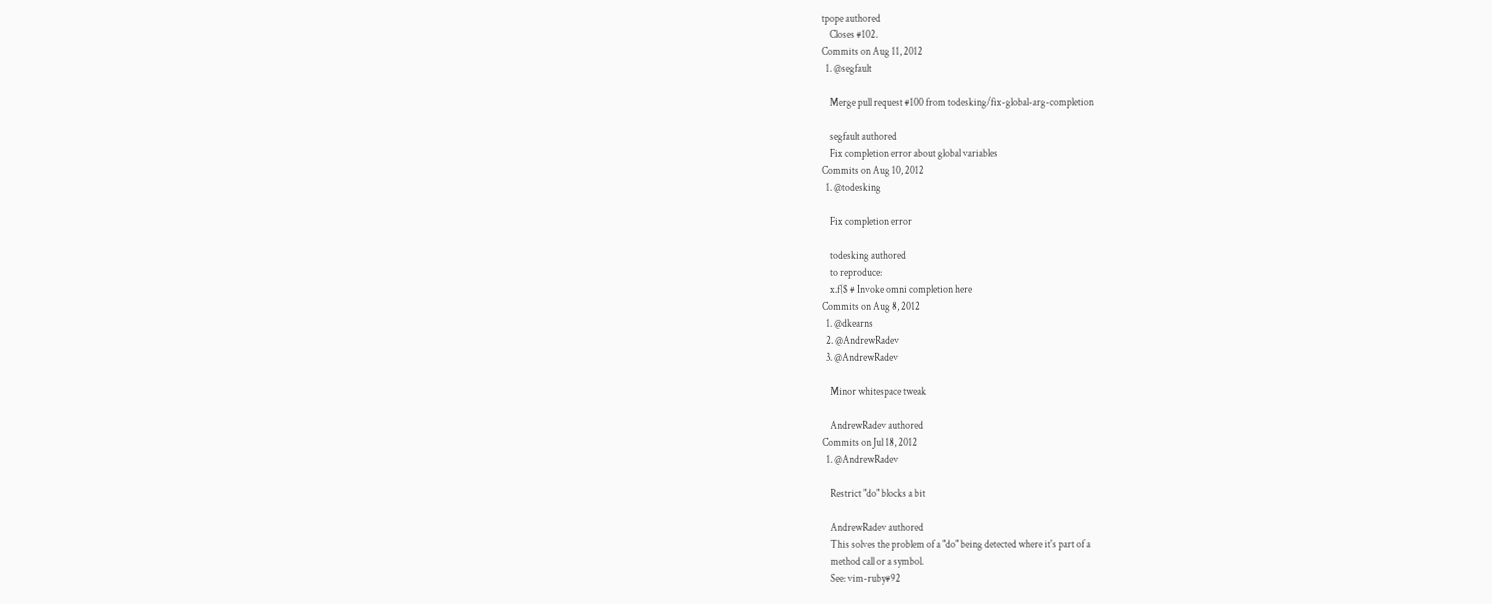tpope authored
    Closes #102.
Commits on Aug 11, 2012
  1. @segfault

    Merge pull request #100 from todesking/fix-global-arg-completion

    segfault authored
    Fix completion error about global variables
Commits on Aug 10, 2012
  1. @todesking

    Fix completion error

    todesking authored
    to reproduce:
    x.f{$ # Invoke omni completion here
Commits on Aug 8, 2012
  1. @dkearns
  2. @AndrewRadev
  3. @AndrewRadev

    Minor whitespace tweak

    AndrewRadev authored
Commits on Jul 18, 2012
  1. @AndrewRadev

    Restrict "do" blocks a bit

    AndrewRadev authored
    This solves the problem of a "do" being detected where it's part of a
    method call or a symbol.
    See: vim-ruby#92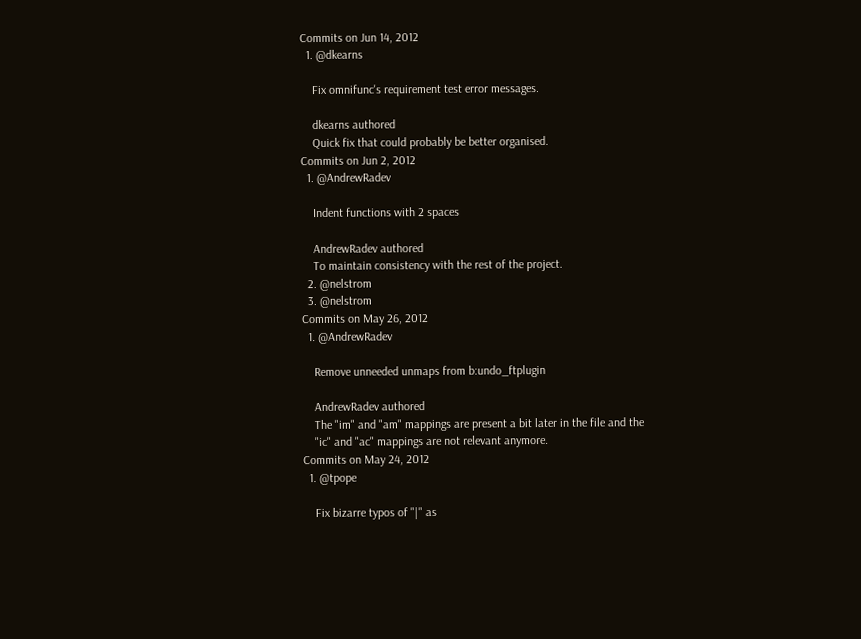Commits on Jun 14, 2012
  1. @dkearns

    Fix omnifunc's requirement test error messages.

    dkearns authored
    Quick fix that could probably be better organised.
Commits on Jun 2, 2012
  1. @AndrewRadev

    Indent functions with 2 spaces

    AndrewRadev authored
    To maintain consistency with the rest of the project.
  2. @nelstrom
  3. @nelstrom
Commits on May 26, 2012
  1. @AndrewRadev

    Remove unneeded unmaps from b:undo_ftplugin

    AndrewRadev authored
    The "im" and "am" mappings are present a bit later in the file and the
    "ic" and "ac" mappings are not relevant anymore.
Commits on May 24, 2012
  1. @tpope

    Fix bizarre typos of "|" as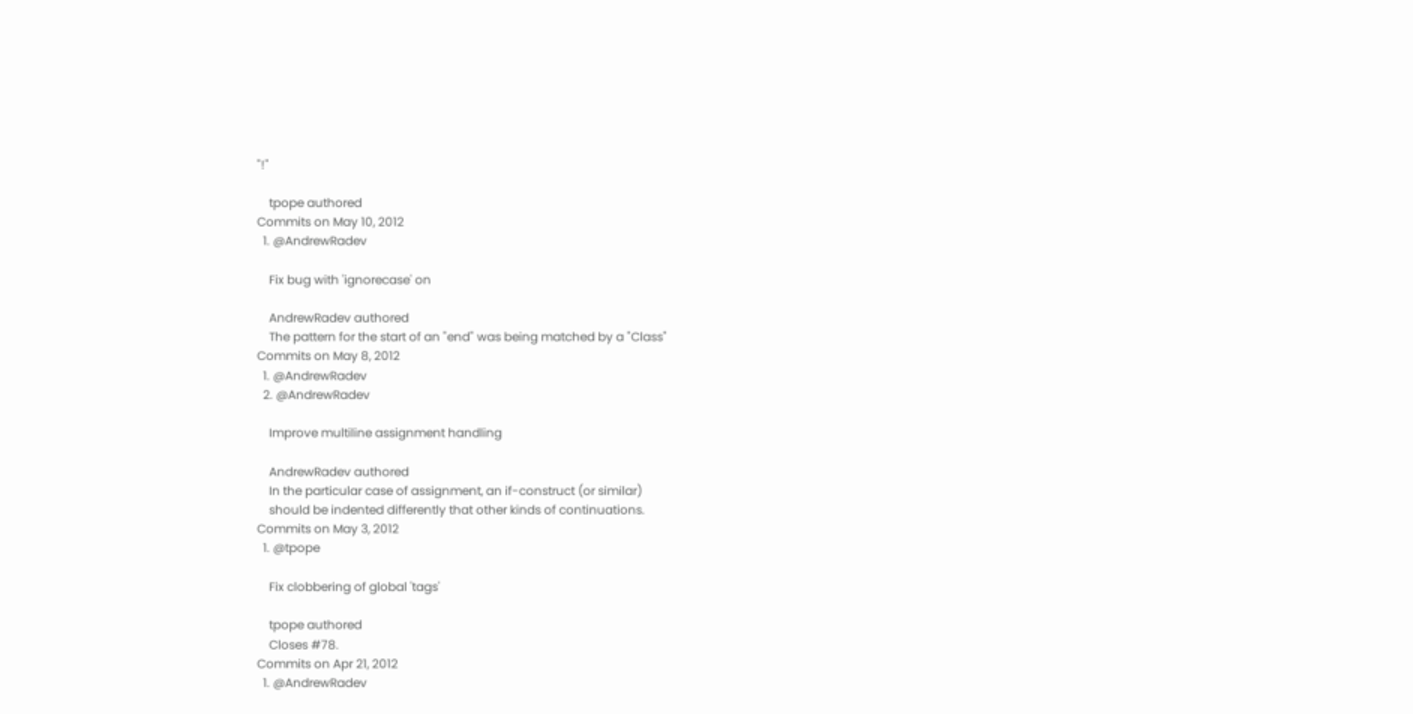"!"

    tpope authored
Commits on May 10, 2012
  1. @AndrewRadev

    Fix bug with 'ignorecase' on

    AndrewRadev authored
    The pattern for the start of an "end" was being matched by a "Class"
Commits on May 8, 2012
  1. @AndrewRadev
  2. @AndrewRadev

    Improve multiline assignment handling

    AndrewRadev authored
    In the particular case of assignment, an if-construct (or similar)
    should be indented differently that other kinds of continuations.
Commits on May 3, 2012
  1. @tpope

    Fix clobbering of global 'tags'

    tpope authored
    Closes #78.
Commits on Apr 21, 2012
  1. @AndrewRadev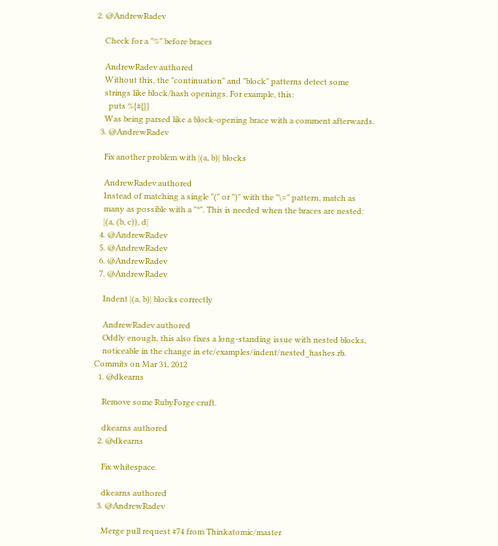2. @AndrewRadev

    Check for a "%" before braces

    AndrewRadev authored
    Without this, the "continuation" and "block" patterns detect some
    strings like block/hash openings. For example, this:
      puts %{#{}}
    Was being parsed like a block-opening brace with a comment afterwards.
  3. @AndrewRadev

    Fix another problem with |(a, b)| blocks

    AndrewRadev authored
    Instead of matching a single "(" or ")" with the "\=" pattern, match as
    many as possible with a "*". This is needed when the braces are nested:
    |(a, (b, c)), d|
  4. @AndrewRadev
  5. @AndrewRadev
  6. @AndrewRadev
  7. @AndrewRadev

    Indent |(a, b)| blocks correctly

    AndrewRadev authored
    Oddly enough, this also fixes a long-standing issue with nested blocks,
    noticeable in the change in etc/examples/indent/nested_hashes.rb.
Commits on Mar 31, 2012
  1. @dkearns

    Remove some RubyForge cruft.

    dkearns authored
  2. @dkearns

    Fix whitespace.

    dkearns authored
  3. @AndrewRadev

    Merge pull request #74 from Thinkatomic/master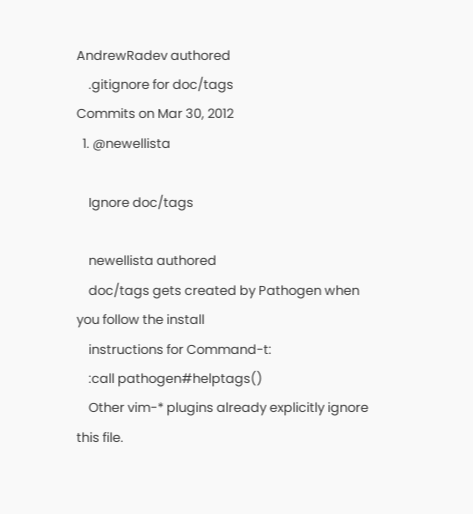AndrewRadev authored
    .gitignore for doc/tags
Commits on Mar 30, 2012
  1. @newellista

    Ignore doc/tags

    newellista authored
    doc/tags gets created by Pathogen when you follow the install
    instructions for Command-t:
    :call pathogen#helptags()
    Other vim-* plugins already explicitly ignore this file.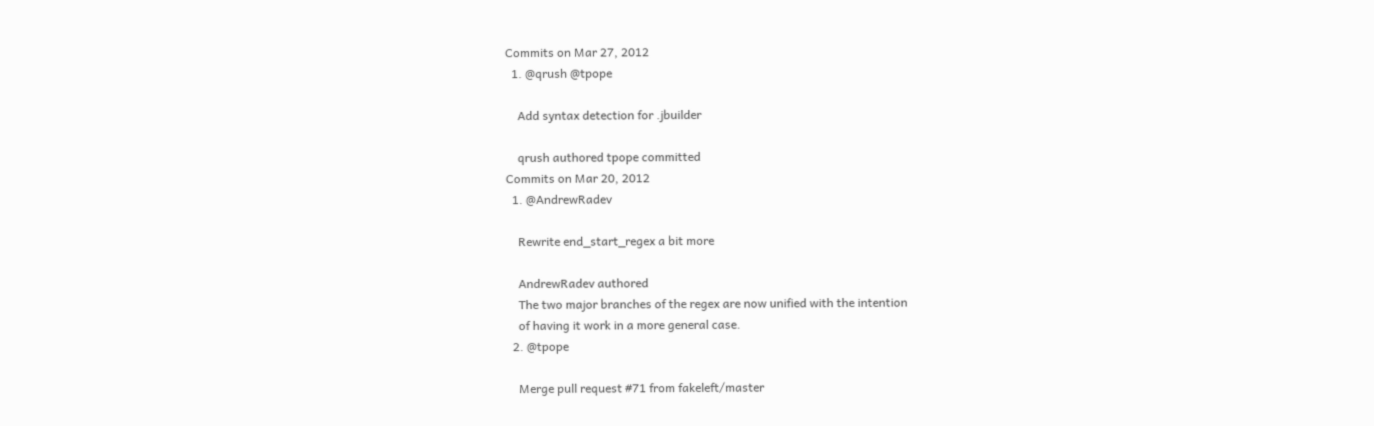Commits on Mar 27, 2012
  1. @qrush @tpope

    Add syntax detection for .jbuilder

    qrush authored tpope committed
Commits on Mar 20, 2012
  1. @AndrewRadev

    Rewrite end_start_regex a bit more

    AndrewRadev authored
    The two major branches of the regex are now unified with the intention
    of having it work in a more general case.
  2. @tpope

    Merge pull request #71 from fakeleft/master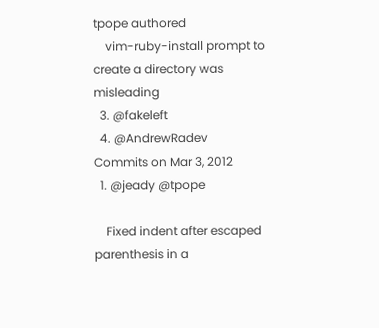tpope authored
    vim-ruby-install prompt to create a directory was misleading
  3. @fakeleft
  4. @AndrewRadev
Commits on Mar 3, 2012
  1. @jeady @tpope

    Fixed indent after escaped parenthesis in a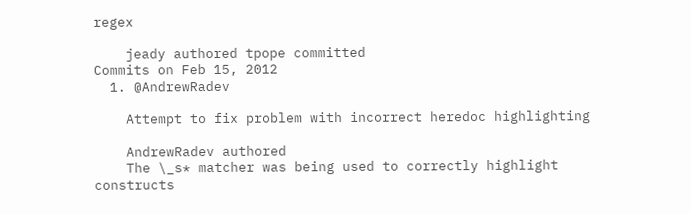regex

    jeady authored tpope committed
Commits on Feb 15, 2012
  1. @AndrewRadev

    Attempt to fix problem with incorrect heredoc highlighting

    AndrewRadev authored
    The \_s* matcher was being used to correctly highlight constructs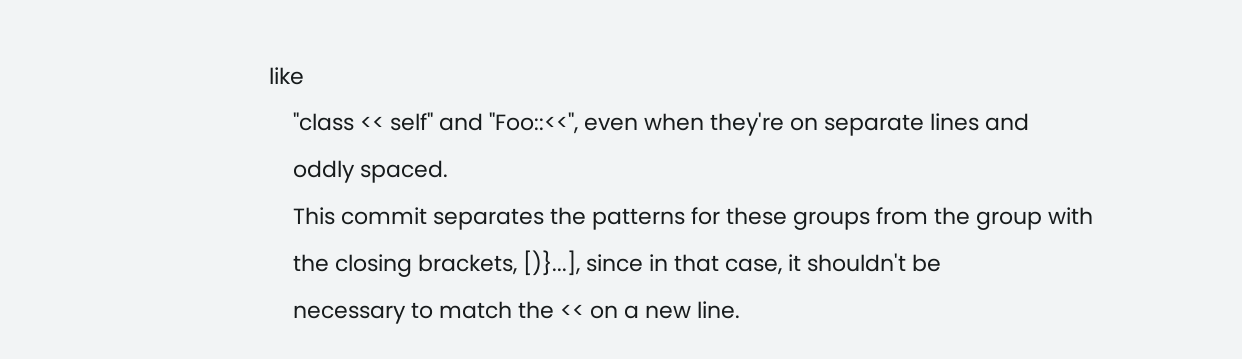like
    "class << self" and "Foo::<<", even when they're on separate lines and
    oddly spaced.
    This commit separates the patterns for these groups from the group with
    the closing brackets, [)}...], since in that case, it shouldn't be
    necessary to match the << on a new line.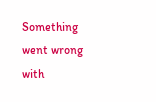Something went wrong with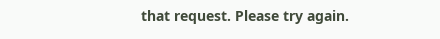that request. Please try again.